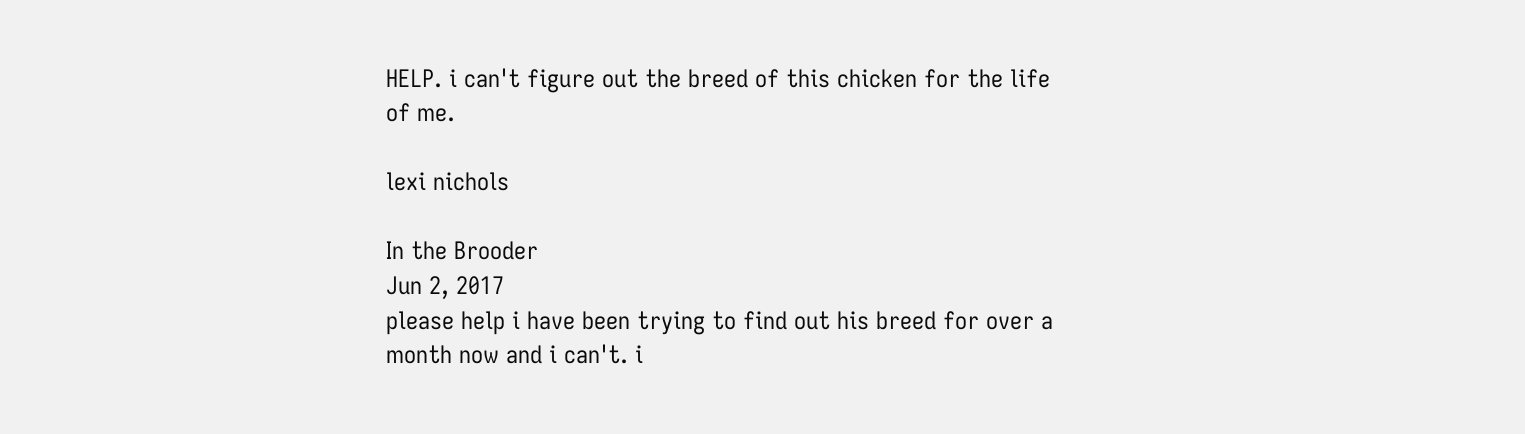HELP. i can't figure out the breed of this chicken for the life of me.

lexi nichols

In the Brooder
Jun 2, 2017
please help i have been trying to find out his breed for over a month now and i can't. i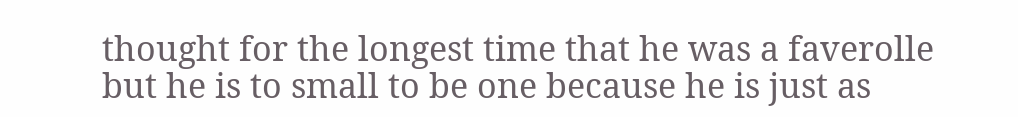thought for the longest time that he was a faverolle but he is to small to be one because he is just as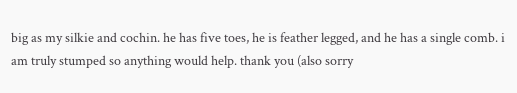big as my silkie and cochin. he has five toes, he is feather legged, and he has a single comb. i am truly stumped so anything would help. thank you (also sorry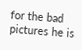for the bad pictures he is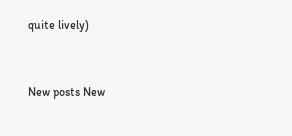quite lively)


New posts New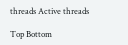threads Active threads

Top Bottom